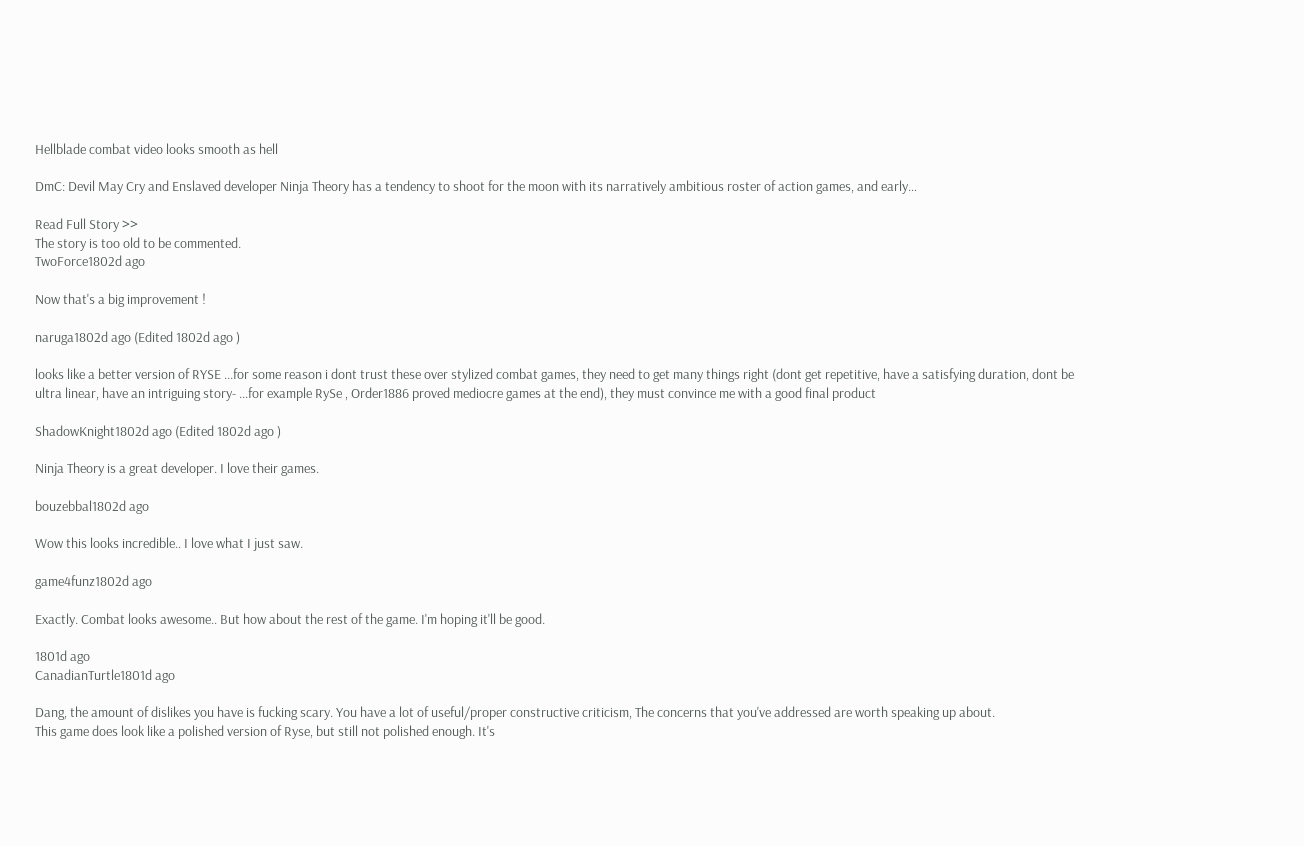Hellblade combat video looks smooth as hell

DmC: Devil May Cry and Enslaved developer Ninja Theory has a tendency to shoot for the moon with its narratively ambitious roster of action games, and early…

Read Full Story >>
The story is too old to be commented.
TwoForce1802d ago

Now that's a big improvement !

naruga1802d ago (Edited 1802d ago )

looks like a better version of RYSE ...for some reason i dont trust these over stylized combat games, they need to get many things right (dont get repetitive, have a satisfying duration, dont be ultra linear, have an intriguing story- ...for example RySe , Order1886 proved mediocre games at the end), they must convince me with a good final product

ShadowKnight1802d ago (Edited 1802d ago )

Ninja Theory is a great developer. I love their games.

bouzebbal1802d ago

Wow this looks incredible.. I love what I just saw.

game4funz1802d ago

Exactly. Combat looks awesome.. But how about the rest of the game. I'm hoping it'll be good.

1801d ago
CanadianTurtle1801d ago

Dang, the amount of dislikes you have is fucking scary. You have a lot of useful/proper constructive criticism, The concerns that you've addressed are worth speaking up about.
This game does look like a polished version of Ryse, but still not polished enough. It's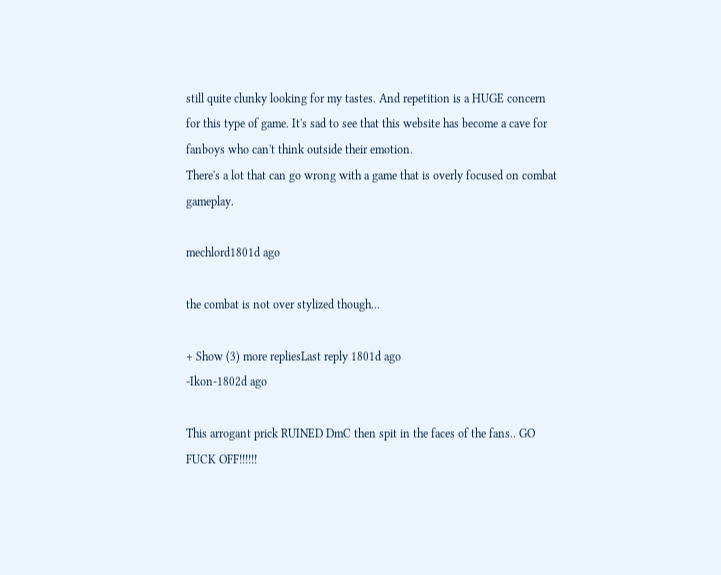still quite clunky looking for my tastes. And repetition is a HUGE concern for this type of game. It's sad to see that this website has become a cave for fanboys who can't think outside their emotion.
There's a lot that can go wrong with a game that is overly focused on combat gameplay.

mechlord1801d ago

the combat is not over stylized though...

+ Show (3) more repliesLast reply 1801d ago
-Ikon-1802d ago

This arrogant prick RUINED DmC then spit in the faces of the fans.. GO FUCK OFF!!!!!!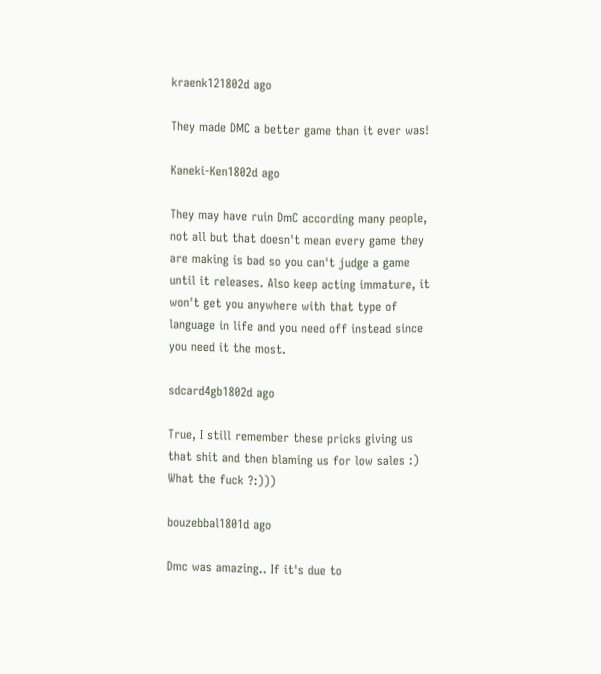kraenk121802d ago

They made DMC a better game than it ever was!

Kaneki-Ken1802d ago

They may have ruin DmC according many people, not all but that doesn't mean every game they are making is bad so you can't judge a game until it releases. Also keep acting immature, it won't get you anywhere with that type of language in life and you need off instead since you need it the most.

sdcard4gb1802d ago

True, I still remember these pricks giving us that shit and then blaming us for low sales :) What the fuck ?:)))

bouzebbal1801d ago

Dmc was amazing.. If it's due to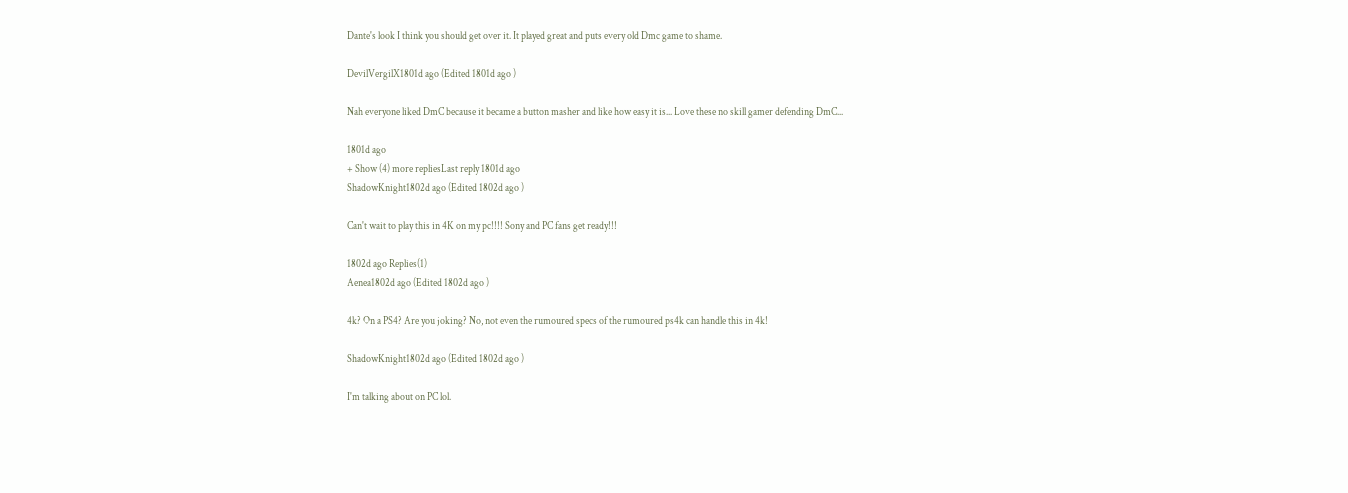Dante's look I think you should get over it. It played great and puts every old Dmc game to shame.

DevilVergilX1801d ago (Edited 1801d ago )

Nah everyone liked DmC because it became a button masher and like how easy it is... Love these no skill gamer defending DmC...

1801d ago
+ Show (4) more repliesLast reply 1801d ago
ShadowKnight1802d ago (Edited 1802d ago )

Can't wait to play this in 4K on my pc!!!! Sony and PC fans get ready!!!

1802d ago Replies(1)
Aenea1802d ago (Edited 1802d ago )

4k? On a PS4? Are you joking? No, not even the rumoured specs of the rumoured ps4k can handle this in 4k!

ShadowKnight1802d ago (Edited 1802d ago )

I'm talking about on PC lol.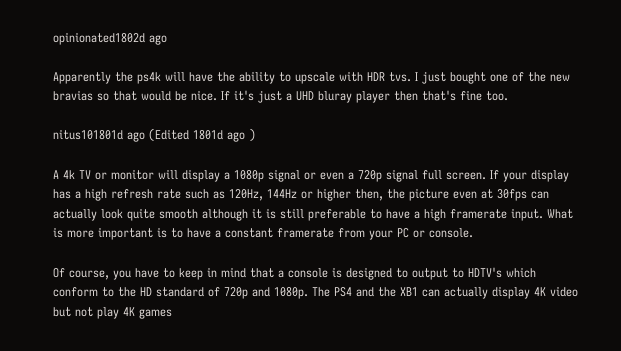opinionated1802d ago

Apparently the ps4k will have the ability to upscale with HDR tvs. I just bought one of the new bravias so that would be nice. If it's just a UHD bluray player then that's fine too.

nitus101801d ago (Edited 1801d ago )

A 4k TV or monitor will display a 1080p signal or even a 720p signal full screen. If your display has a high refresh rate such as 120Hz, 144Hz or higher then, the picture even at 30fps can actually look quite smooth although it is still preferable to have a high framerate input. What is more important is to have a constant framerate from your PC or console.

Of course, you have to keep in mind that a console is designed to output to HDTV's which conform to the HD standard of 720p and 1080p. The PS4 and the XB1 can actually display 4K video but not play 4K games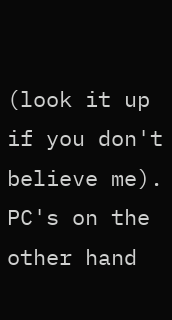(look it up if you don't believe me). PC's on the other hand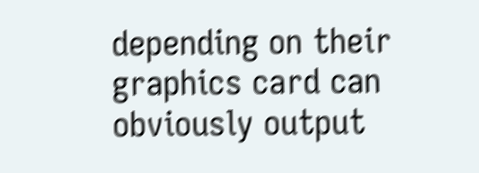depending on their graphics card can obviously output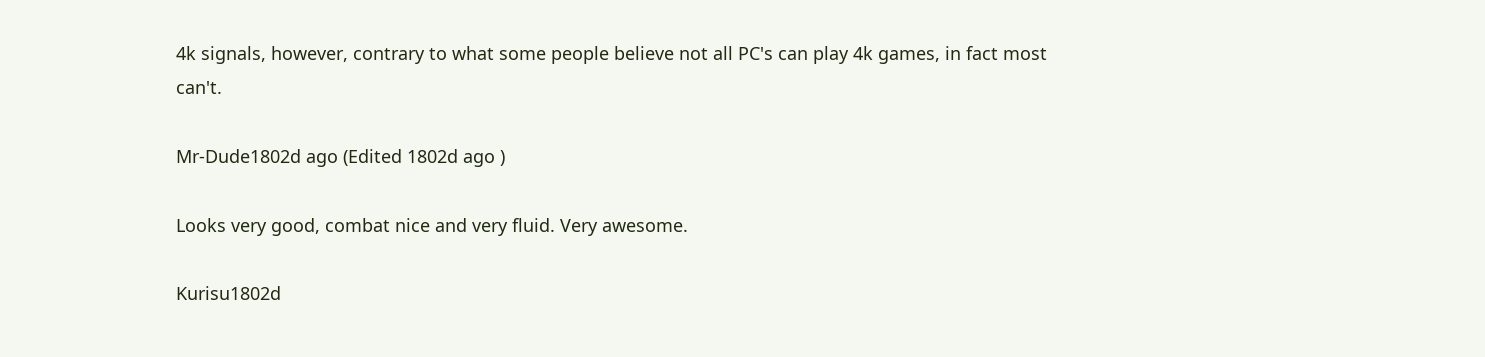4k signals, however, contrary to what some people believe not all PC's can play 4k games, in fact most can't.

Mr-Dude1802d ago (Edited 1802d ago )

Looks very good, combat nice and very fluid. Very awesome.

Kurisu1802d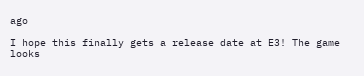ago

I hope this finally gets a release date at E3! The game looks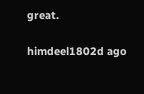great.

himdeel1802d ago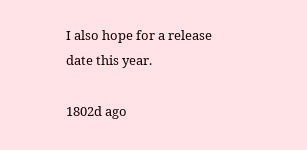I also hope for a release date this year.

1802d ago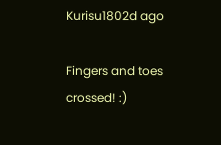Kurisu1802d ago

Fingers and toes crossed! :)